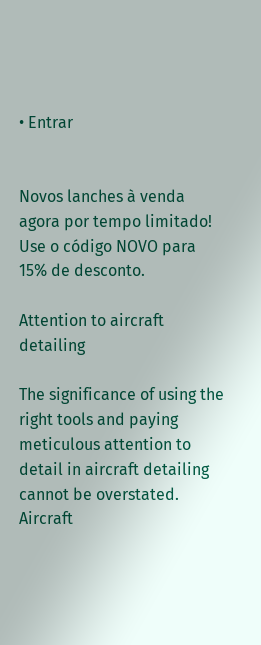• Entrar


Novos lanches à venda agora por tempo limitado! Use o código NOVO para 15% de desconto.

Attention to aircraft detailing

The significance of using the right tools and paying meticulous attention to detail in aircraft detailing cannot be overstated. Aircraft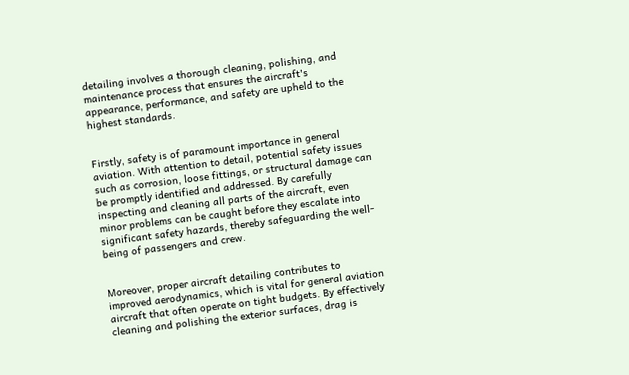detailing involves a thorough cleaning, polishing, and maintenance process that ensures the aircraft's appearance, performance, and safety are upheld to the highest standards.


Firstly, safety is of paramount importance in general aviation. With attention to detail, potential safety issues such as corrosion, loose fittings, or structural damage can be promptly identified and addressed. By carefully inspecting and cleaning all parts of the aircraft, even minor problems can be caught before they escalate into significant safety hazards, thereby safeguarding the well-being of passengers and crew.


Moreover, proper aircraft detailing contributes to improved aerodynamics, which is vital for general aviation aircraft that often operate on tight budgets. By effectively cleaning and polishing the exterior surfaces, drag is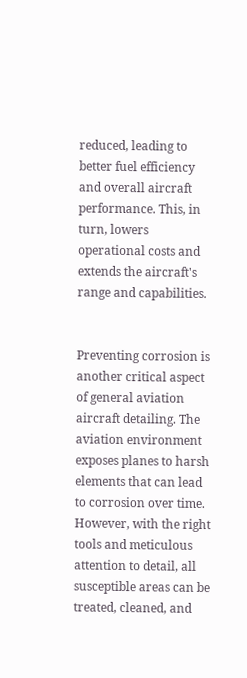reduced, leading to better fuel efficiency and overall aircraft performance. This, in turn, lowers operational costs and extends the aircraft's range and capabilities.


Preventing corrosion is another critical aspect of general aviation aircraft detailing. The aviation environment exposes planes to harsh elements that can lead to corrosion over time. However, with the right tools and meticulous attention to detail, all susceptible areas can be treated, cleaned, and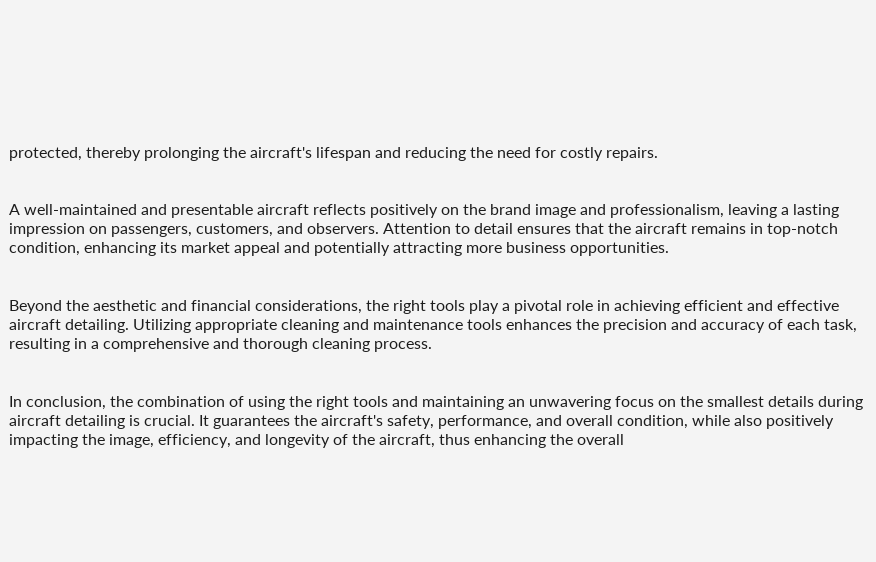protected, thereby prolonging the aircraft's lifespan and reducing the need for costly repairs.


A well-maintained and presentable aircraft reflects positively on the brand image and professionalism, leaving a lasting impression on passengers, customers, and observers. Attention to detail ensures that the aircraft remains in top-notch condition, enhancing its market appeal and potentially attracting more business opportunities.


Beyond the aesthetic and financial considerations, the right tools play a pivotal role in achieving efficient and effective aircraft detailing. Utilizing appropriate cleaning and maintenance tools enhances the precision and accuracy of each task, resulting in a comprehensive and thorough cleaning process.


In conclusion, the combination of using the right tools and maintaining an unwavering focus on the smallest details during aircraft detailing is crucial. It guarantees the aircraft's safety, performance, and overall condition, while also positively impacting the image, efficiency, and longevity of the aircraft, thus enhancing the overall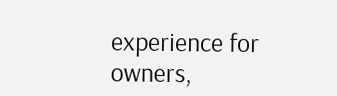experience for owners,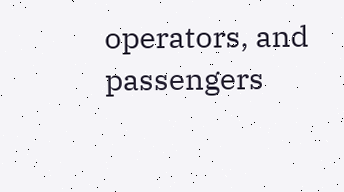operators, and passengers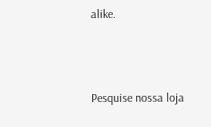alike.



Pesquise nossa loja